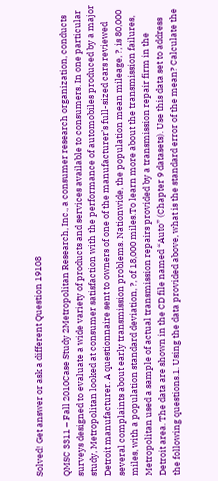Solved! Get answer or ask a different Question 19108

QMSC 3311 – Fall 2010Case Study 2Metropolitan Research, Inc., a consumer research organization, conducts surveys designed to evaluate a wide variety of products and services available to consumers. In one particular study, Metropolitan looked at consumer satisfaction with the performance of automobiles produced by a major Detroit manufacturer. A questionnaire sent to owners of one of the manufacturer’s full-sized cars reviewed several complaints about early transmission problems. Nationwide, the population mean mileage, ?, is 80,000 miles, with a population standard deviation, ?, of 18,000 miles.To learn more about the transmission failures, Metropolitan used a sample of actual transmission repairs provided by a transmission repair firm in the Detroit area. The data are shown in the CD file named “Auto” (Chapter 9 datasets). Use this data set to address the following questions.1. Using the data provided above, what is the standard error of the mean? Calculate the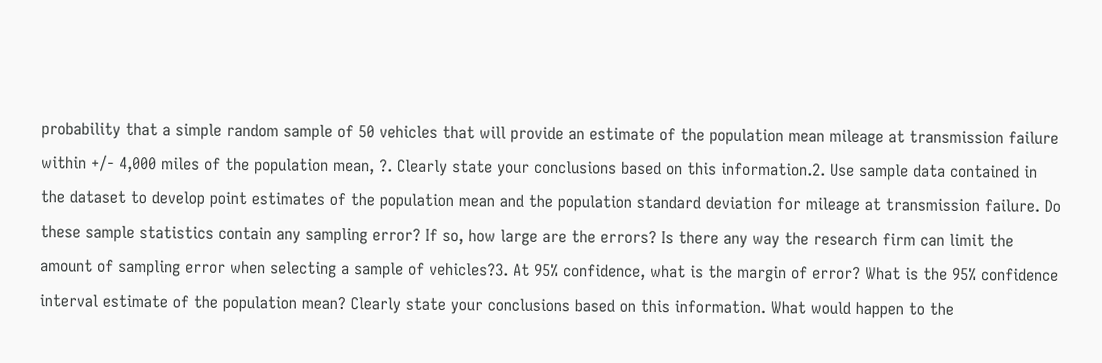probability that a simple random sample of 50 vehicles that will provide an estimate of the population mean mileage at transmission failure within +/- 4,000 miles of the population mean, ?. Clearly state your conclusions based on this information.2. Use sample data contained in the dataset to develop point estimates of the population mean and the population standard deviation for mileage at transmission failure. Do these sample statistics contain any sampling error? If so, how large are the errors? Is there any way the research firm can limit the amount of sampling error when selecting a sample of vehicles?3. At 95% confidence, what is the margin of error? What is the 95% confidence interval estimate of the population mean? Clearly state your conclusions based on this information. What would happen to the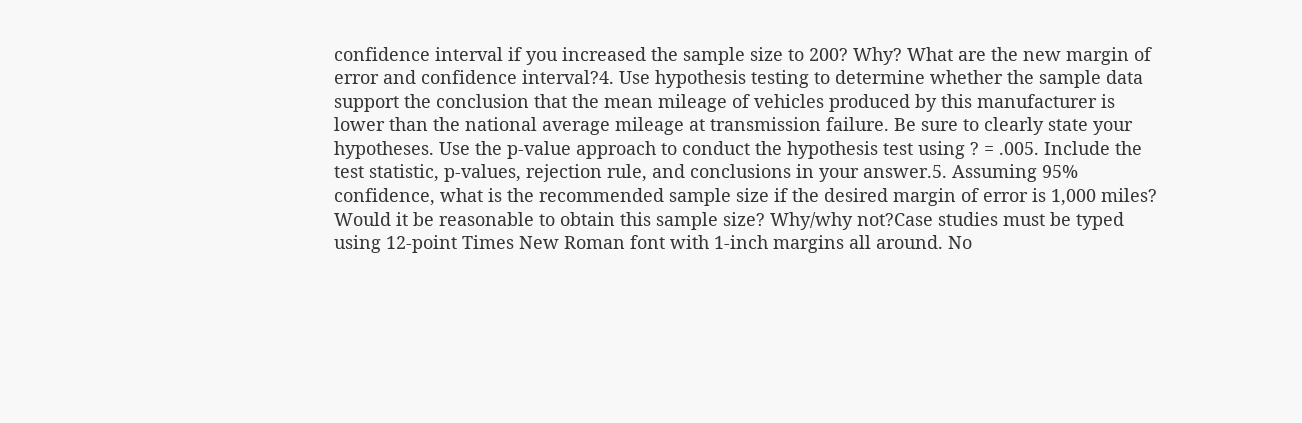confidence interval if you increased the sample size to 200? Why? What are the new margin of error and confidence interval?4. Use hypothesis testing to determine whether the sample data support the conclusion that the mean mileage of vehicles produced by this manufacturer is lower than the national average mileage at transmission failure. Be sure to clearly state your hypotheses. Use the p-value approach to conduct the hypothesis test using ? = .005. Include the test statistic, p-values, rejection rule, and conclusions in your answer.5. Assuming 95% confidence, what is the recommended sample size if the desired margin of error is 1,000 miles? Would it be reasonable to obtain this sample size? Why/why not?Case studies must be typed using 12-point Times New Roman font with 1-inch margins all around. No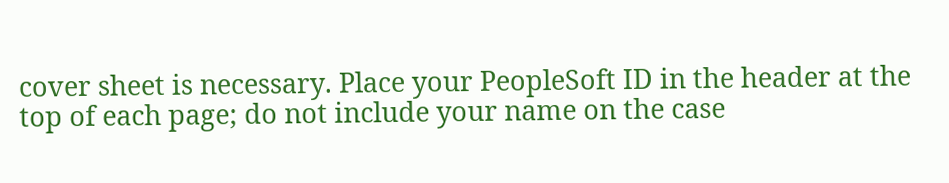cover sheet is necessary. Place your PeopleSoft ID in the header at the top of each page; do not include your name on the case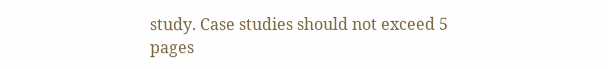study. Case studies should not exceed 5 pages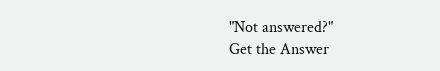"Not answered?"
Get the Answer